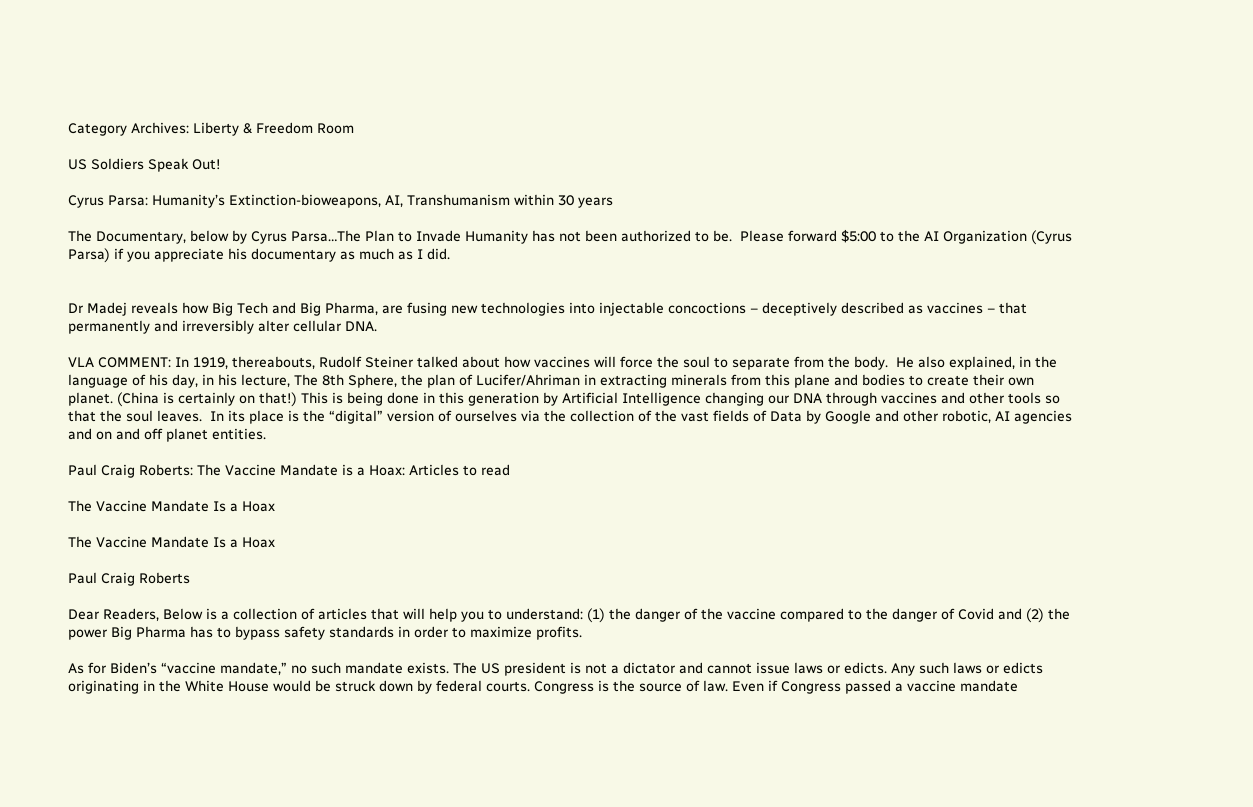Category Archives: Liberty & Freedom Room

US Soldiers Speak Out!

Cyrus Parsa: Humanity’s Extinction-bioweapons, AI, Transhumanism within 30 years

The Documentary, below by Cyrus Parsa…The Plan to Invade Humanity has not been authorized to be.  Please forward $5:00 to the AI Organization (Cyrus Parsa) if you appreciate his documentary as much as I did.


Dr Madej reveals how Big Tech and Big Pharma, are fusing new technologies into injectable concoctions – deceptively described as vaccines – that permanently and irreversibly alter cellular DNA.

VLA COMMENT: In 1919, thereabouts, Rudolf Steiner talked about how vaccines will force the soul to separate from the body.  He also explained, in the language of his day, in his lecture, The 8th Sphere, the plan of Lucifer/Ahriman in extracting minerals from this plane and bodies to create their own planet. (China is certainly on that!) This is being done in this generation by Artificial Intelligence changing our DNA through vaccines and other tools so that the soul leaves.  In its place is the “digital” version of ourselves via the collection of the vast fields of Data by Google and other robotic, AI agencies and on and off planet entities.

Paul Craig Roberts: The Vaccine Mandate is a Hoax: Articles to read

The Vaccine Mandate Is a Hoax

The Vaccine Mandate Is a Hoax

Paul Craig Roberts

Dear Readers, Below is a collection of articles that will help you to understand: (1) the danger of the vaccine compared to the danger of Covid and (2) the power Big Pharma has to bypass safety standards in order to maximize profits.

As for Biden’s “vaccine mandate,” no such mandate exists. The US president is not a dictator and cannot issue laws or edicts. Any such laws or edicts originating in the White House would be struck down by federal courts. Congress is the source of law. Even if Congress passed a vaccine mandate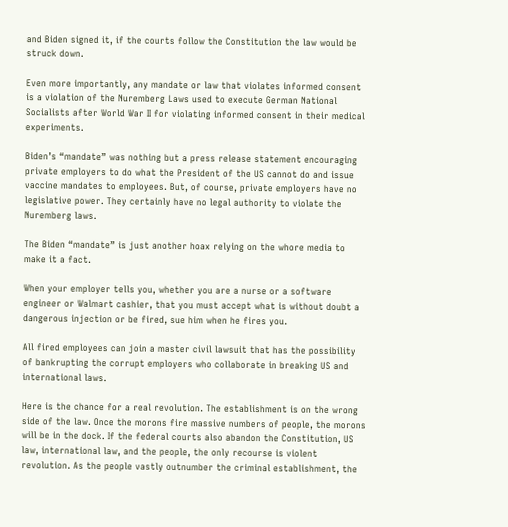and Biden signed it, if the courts follow the Constitution the law would be struck down.

Even more importantly, any mandate or law that violates informed consent is a violation of the Nuremberg Laws used to execute German National Socialists after World War II for violating informed consent in their medical experiments.

Biden’s “mandate” was nothing but a press release statement encouraging private employers to do what the President of the US cannot do and issue vaccine mandates to employees. But, of course, private employers have no legislative power. They certainly have no legal authority to violate the Nuremberg laws.

The Biden “mandate” is just another hoax relying on the whore media to make it a fact.

When your employer tells you, whether you are a nurse or a software engineer or Walmart cashier, that you must accept what is without doubt a dangerous injection or be fired, sue him when he fires you.

All fired employees can join a master civil lawsuit that has the possibility of bankrupting the corrupt employers who collaborate in breaking US and international laws.

Here is the chance for a real revolution. The establishment is on the wrong side of the law. Once the morons fire massive numbers of people, the morons will be in the dock. If the federal courts also abandon the Constitution, US law, international law, and the people, the only recourse is violent revolution. As the people vastly outnumber the criminal establishment, the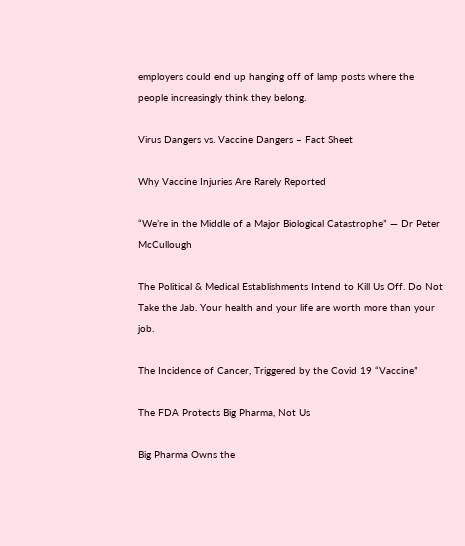employers could end up hanging off of lamp posts where the people increasingly think they belong.

Virus Dangers vs. Vaccine Dangers – Fact Sheet

Why Vaccine Injuries Are Rarely Reported

“We’re in the Middle of a Major Biological Catastrophe” — Dr Peter McCullough

The Political & Medical Establishments Intend to Kill Us Off. Do Not Take the Jab. Your health and your life are worth more than your job.

The Incidence of Cancer, Triggered by the Covid 19 “Vaccine”

The FDA Protects Big Pharma, Not Us

Big Pharma Owns the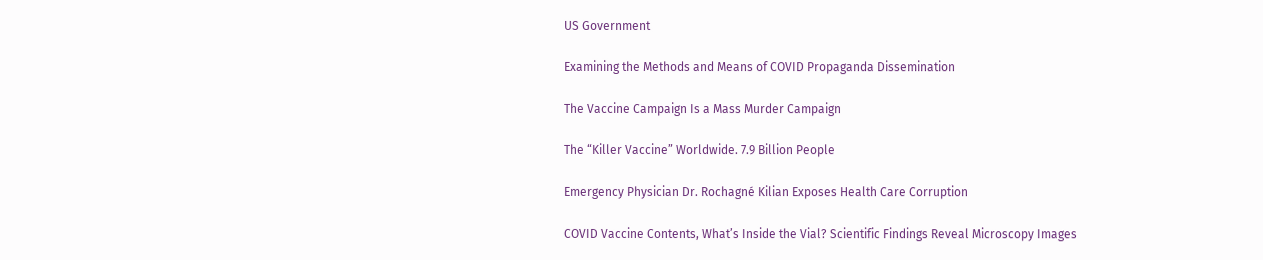US Government

Examining the Methods and Means of COVID Propaganda Dissemination

The Vaccine Campaign Is a Mass Murder Campaign

The “Killer Vaccine” Worldwide. 7.9 Billion People

Emergency Physician Dr. Rochagné Kilian Exposes Health Care Corruption

COVID Vaccine Contents, What’s Inside the Vial? Scientific Findings Reveal Microscopy Images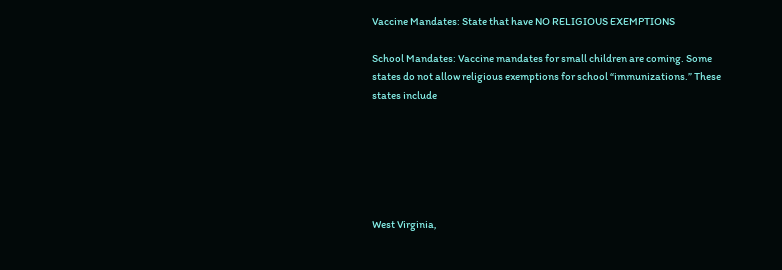Vaccine Mandates: State that have NO RELIGIOUS EXEMPTIONS

School Mandates: Vaccine mandates for small children are coming. Some states do not allow religious exemptions for school “immunizations.” These states include






West Virginia,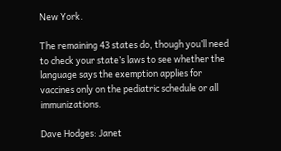New York.

The remaining 43 states do, though you’ll need to check your state’s laws to see whether the language says the exemption applies for vaccines only on the pediatric schedule or all immunizations.

Dave Hodges: Janet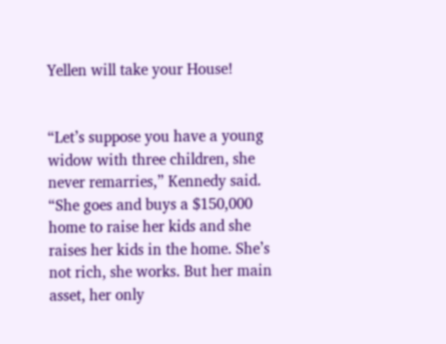Yellen will take your House!


“Let’s suppose you have a young widow with three children, she never remarries,” Kennedy said. “She goes and buys a $150,000 home to raise her kids and she raises her kids in the home. She’s not rich, she works. But her main asset, her only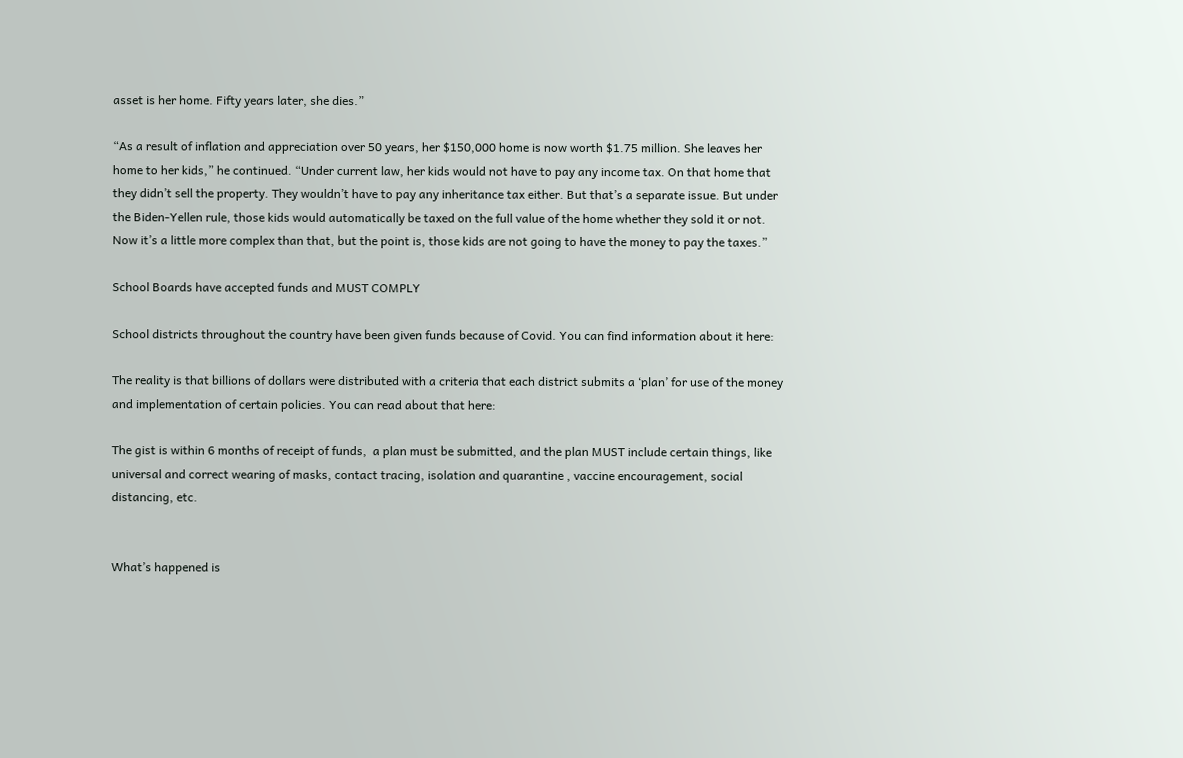asset is her home. Fifty years later, she dies.”

“As a result of inflation and appreciation over 50 years, her $150,000 home is now worth $1.75 million. She leaves her home to her kids,” he continued. “Under current law, her kids would not have to pay any income tax. On that home that they didn’t sell the property. They wouldn’t have to pay any inheritance tax either. But that’s a separate issue. But under the Biden-Yellen rule, those kids would automatically be taxed on the full value of the home whether they sold it or not. Now it’s a little more complex than that, but the point is, those kids are not going to have the money to pay the taxes.”

School Boards have accepted funds and MUST COMPLY

School districts throughout the country have been given funds because of Covid. You can find information about it here:

The reality is that billions of dollars were distributed with a criteria that each district submits a ‘plan’ for use of the money and implementation of certain policies. You can read about that here:

The gist is within 6 months of receipt of funds,  a plan must be submitted, and the plan MUST include certain things, like universal and correct wearing of masks, contact tracing, isolation and quarantine , vaccine encouragement, social distancing, etc.


What’s happened is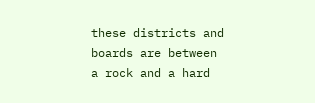these districts and boards are between a rock and a hard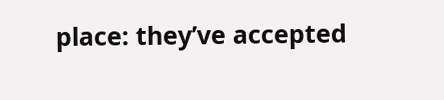place: they’ve accepted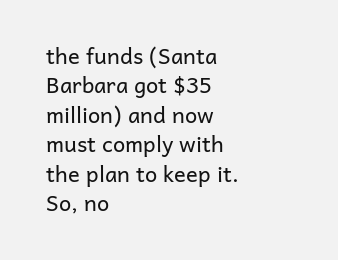the funds (Santa Barbara got $35 million) and now must comply with the plan to keep it. So, no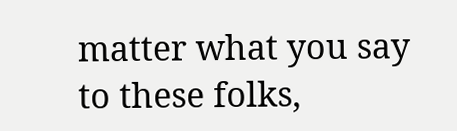matter what you say to these folks,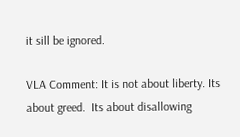it sill be ignored.

VLA Comment: It is not about liberty. Its about greed.  Its about disallowing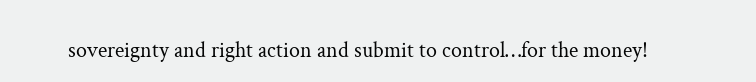sovereignty and right action and submit to control…for the money!